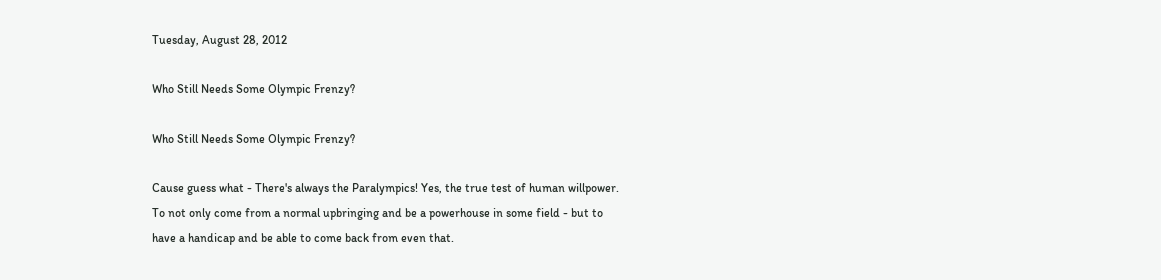Tuesday, August 28, 2012

Who Still Needs Some Olympic Frenzy?

Who Still Needs Some Olympic Frenzy?

Cause guess what - There's always the Paralympics! Yes, the true test of human willpower. To not only come from a normal upbringing and be a powerhouse in some field - but to have a handicap and be able to come back from even that.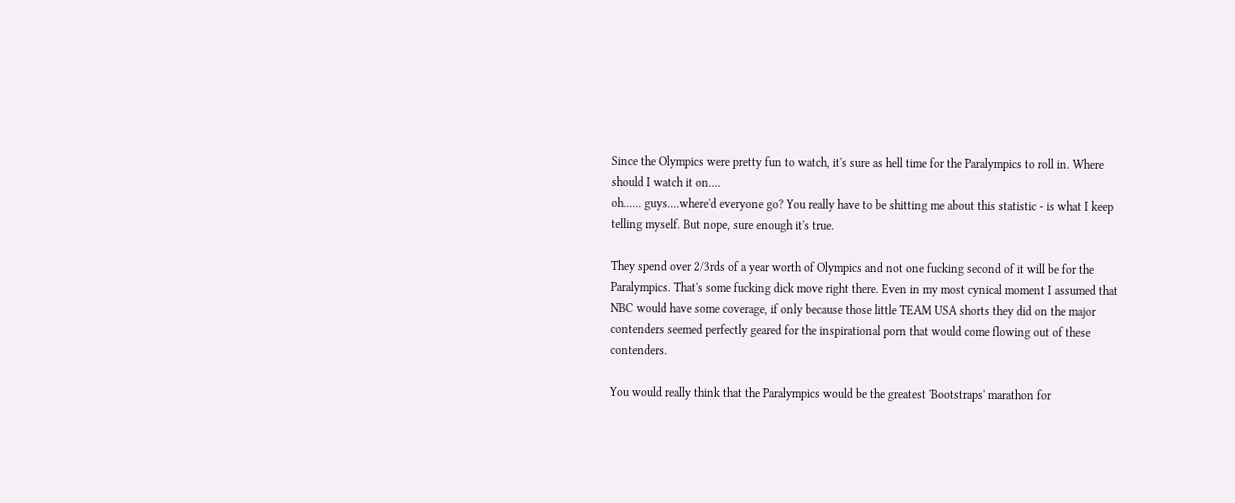Since the Olympics were pretty fun to watch, it's sure as hell time for the Paralympics to roll in. Where should I watch it on....
oh...... guys....where'd everyone go? You really have to be shitting me about this statistic - is what I keep telling myself. But nope, sure enough it's true.

They spend over 2/3rds of a year worth of Olympics and not one fucking second of it will be for the Paralympics. That's some fucking dick move right there. Even in my most cynical moment I assumed that NBC would have some coverage, if only because those little TEAM USA shorts they did on the major contenders seemed perfectly geared for the inspirational porn that would come flowing out of these contenders.

You would really think that the Paralympics would be the greatest 'Bootstraps' marathon for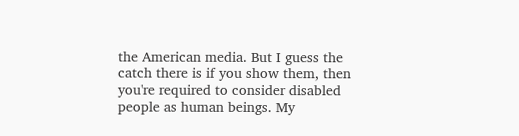the American media. But I guess the catch there is if you show them, then you're required to consider disabled people as human beings. My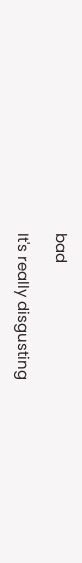bad

It's really disgusting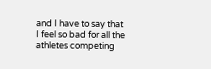and I have to say that I feel so bad for all the athletes competing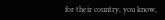for their country, you know,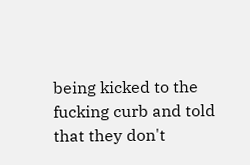being kicked to the fucking curb and told that they don't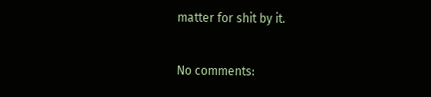matter for shit by it.

No comments: